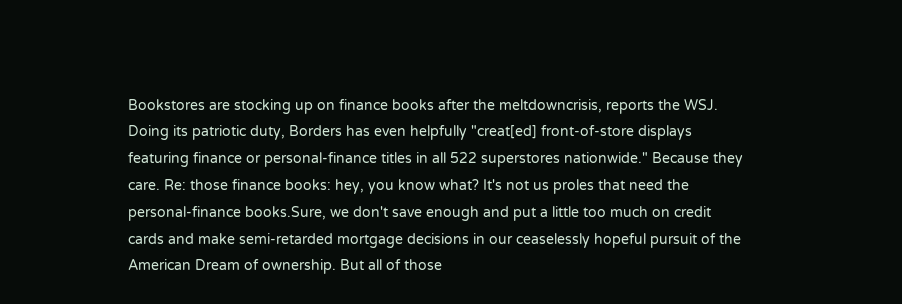Bookstores are stocking up on finance books after the meltdowncrisis, reports the WSJ. Doing its patriotic duty, Borders has even helpfully "creat[ed] front-of-store displays featuring finance or personal-finance titles in all 522 superstores nationwide." Because they care. Re: those finance books: hey, you know what? It's not us proles that need the personal-finance books.Sure, we don't save enough and put a little too much on credit cards and make semi-retarded mortgage decisions in our ceaselessly hopeful pursuit of the American Dream of ownership. But all of those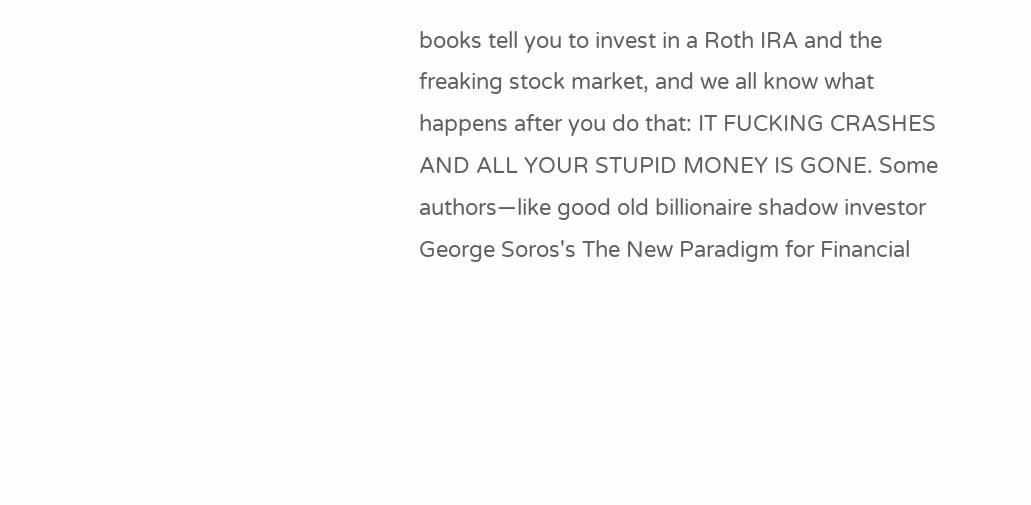books tell you to invest in a Roth IRA and the freaking stock market, and we all know what happens after you do that: IT FUCKING CRASHES AND ALL YOUR STUPID MONEY IS GONE. Some authors—like good old billionaire shadow investor George Soros's The New Paradigm for Financial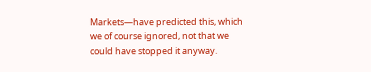Markets—have predicted this, which we of course ignored, not that we could have stopped it anyway.